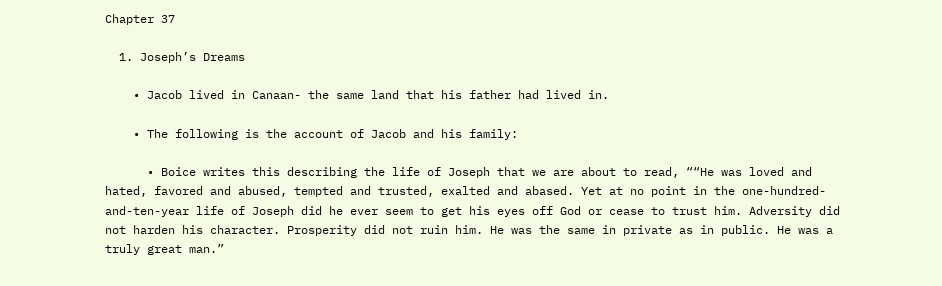Chapter 37

  1. Joseph’s Dreams

    • Jacob lived in Canaan- the same land that his father had lived in.

    • The following is the account of Jacob and his family:

      • Boice writes this describing the life of Joseph that we are about to read, ““He was loved and hated, favored and abused, tempted and trusted, exalted and abased. Yet at no point in the one-hundred-and-ten-year life of Joseph did he ever seem to get his eyes off God or cease to trust him. Adversity did not harden his character. Prosperity did not ruin him. He was the same in private as in public. He was a truly great man.”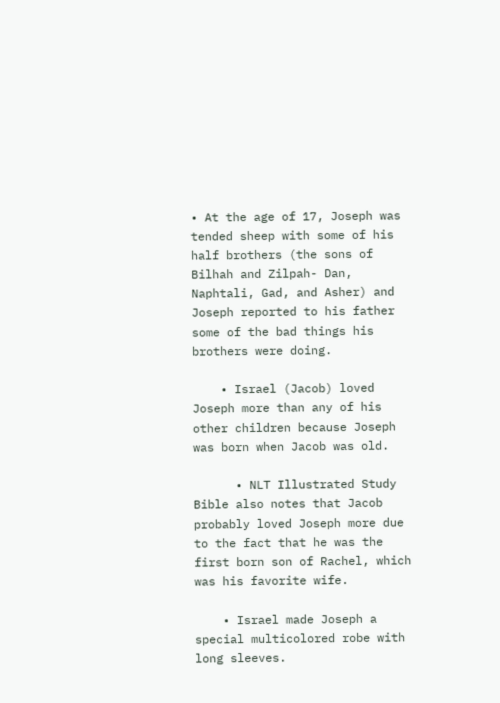• At the age of 17, Joseph was tended sheep with some of his half brothers (the sons of Bilhah and Zilpah- Dan, Naphtali, Gad, and Asher) and Joseph reported to his father some of the bad things his brothers were doing.

    • Israel (Jacob) loved Joseph more than any of his other children because Joseph was born when Jacob was old.

      • NLT Illustrated Study Bible also notes that Jacob probably loved Joseph more due to the fact that he was the first born son of Rachel, which was his favorite wife.

    • Israel made Joseph a special multicolored robe with long sleeves.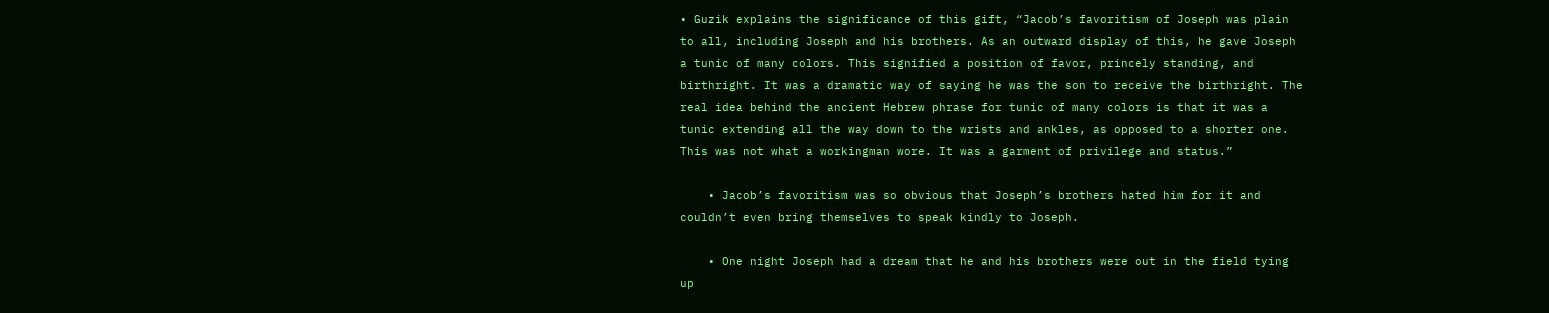• Guzik explains the significance of this gift, “Jacob’s favoritism of Joseph was plain to all, including Joseph and his brothers. As an outward display of this, he gave Joseph a tunic of many colors. This signified a position of favor, princely standing, and birthright. It was a dramatic way of saying he was the son to receive the birthright. The real idea behind the ancient Hebrew phrase for tunic of many colors is that it was a tunic extending all the way down to the wrists and ankles, as opposed to a shorter one. This was not what a workingman wore. It was a garment of privilege and status.”

    • Jacob’s favoritism was so obvious that Joseph’s brothers hated him for it and couldn’t even bring themselves to speak kindly to Joseph.

    • One night Joseph had a dream that he and his brothers were out in the field tying up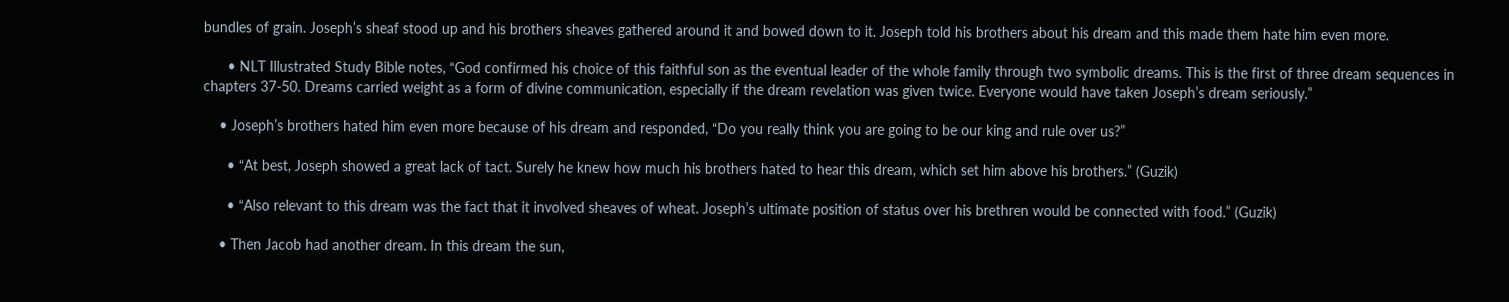bundles of grain. Joseph’s sheaf stood up and his brothers sheaves gathered around it and bowed down to it. Joseph told his brothers about his dream and this made them hate him even more.

      • NLT Illustrated Study Bible notes, “God confirmed his choice of this faithful son as the eventual leader of the whole family through two symbolic dreams. This is the first of three dream sequences in chapters 37-50. Dreams carried weight as a form of divine communication, especially if the dream revelation was given twice. Everyone would have taken Joseph’s dream seriously.”

    • Joseph’s brothers hated him even more because of his dream and responded, “Do you really think you are going to be our king and rule over us?”

      • “At best, Joseph showed a great lack of tact. Surely he knew how much his brothers hated to hear this dream, which set him above his brothers.” (Guzik)

      • “Also relevant to this dream was the fact that it involved sheaves of wheat. Joseph’s ultimate position of status over his brethren would be connected with food.” (Guzik)

    • Then Jacob had another dream. In this dream the sun,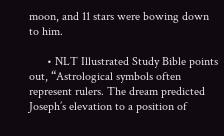moon, and 11 stars were bowing down to him.

      • NLT Illustrated Study Bible points out, “Astrological symbols often represent rulers. The dream predicted Joseph’s elevation to a position of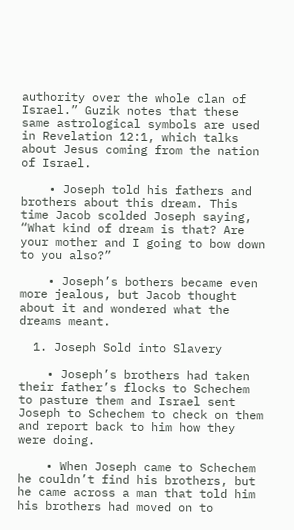authority over the whole clan of Israel.” Guzik notes that these same astrological symbols are used in Revelation 12:1, which talks about Jesus coming from the nation of Israel.

    • Joseph told his fathers and brothers about this dream. This time Jacob scolded Joseph saying, “What kind of dream is that? Are your mother and I going to bow down to you also?”

    • Joseph’s bothers became even more jealous, but Jacob thought about it and wondered what the dreams meant.

  1. Joseph Sold into Slavery

    • Joseph’s brothers had taken their father’s flocks to Schechem to pasture them and Israel sent Joseph to Schechem to check on them and report back to him how they were doing.

    • When Joseph came to Schechem he couldn’t find his brothers, but he came across a man that told him his brothers had moved on to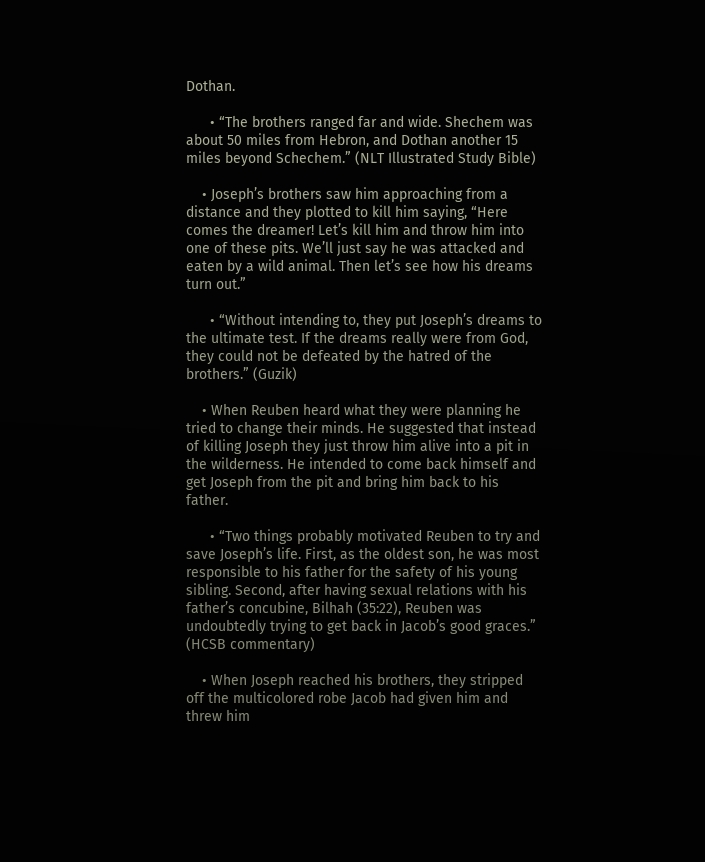Dothan.

      • “The brothers ranged far and wide. Shechem was about 50 miles from Hebron, and Dothan another 15 miles beyond Schechem.” (NLT Illustrated Study Bible)

    • Joseph’s brothers saw him approaching from a distance and they plotted to kill him saying, “Here comes the dreamer! Let’s kill him and throw him into one of these pits. We’ll just say he was attacked and eaten by a wild animal. Then let’s see how his dreams turn out.”

      • “Without intending to, they put Joseph’s dreams to the ultimate test. If the dreams really were from God, they could not be defeated by the hatred of the brothers.” (Guzik)

    • When Reuben heard what they were planning he tried to change their minds. He suggested that instead of killing Joseph they just throw him alive into a pit in the wilderness. He intended to come back himself and get Joseph from the pit and bring him back to his father.

      • “Two things probably motivated Reuben to try and save Joseph’s life. First, as the oldest son, he was most responsible to his father for the safety of his young sibling. Second, after having sexual relations with his father’s concubine, Bilhah (35:22), Reuben was undoubtedly trying to get back in Jacob’s good graces.” (HCSB commentary)

    • When Joseph reached his brothers, they stripped off the multicolored robe Jacob had given him and threw him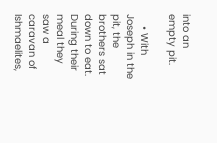into an empty pit.

    • With Joseph in the pit, the brothers sat down to eat. During their meal they saw a caravan of Ishmaelites,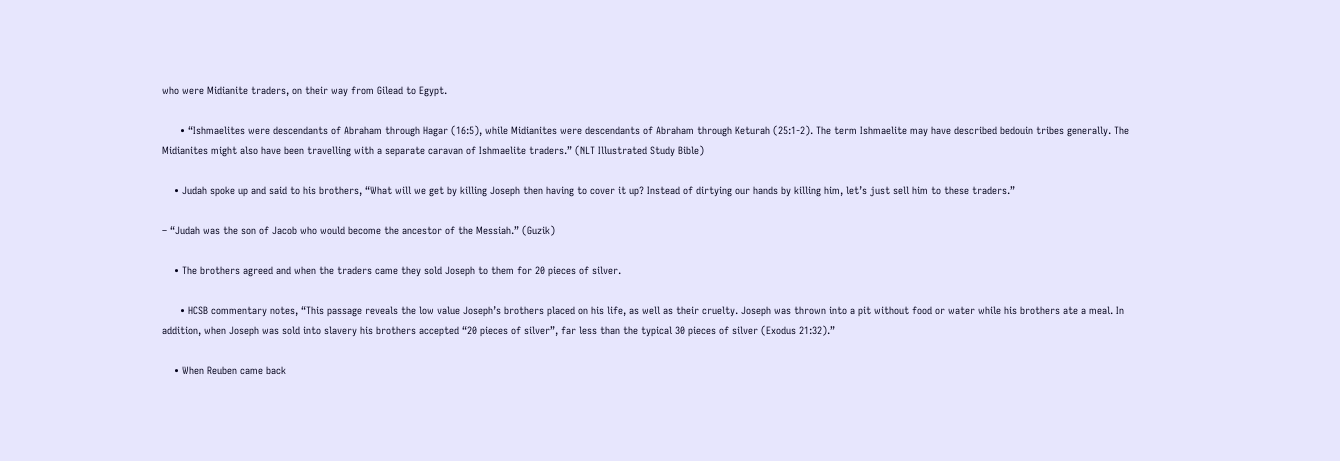who were Midianite traders, on their way from Gilead to Egypt.

      • “Ishmaelites were descendants of Abraham through Hagar (16:5), while Midianites were descendants of Abraham through Keturah (25:1-2). The term Ishmaelite may have described bedouin tribes generally. The Midianites might also have been travelling with a separate caravan of Ishmaelite traders.” (NLT Illustrated Study Bible)

    • Judah spoke up and said to his brothers, “What will we get by killing Joseph then having to cover it up? Instead of dirtying our hands by killing him, let’s just sell him to these traders.”

– “Judah was the son of Jacob who would become the ancestor of the Messiah.” (Guzik)

    • The brothers agreed and when the traders came they sold Joseph to them for 20 pieces of silver.

      • HCSB commentary notes, “This passage reveals the low value Joseph’s brothers placed on his life, as well as their cruelty. Joseph was thrown into a pit without food or water while his brothers ate a meal. In addition, when Joseph was sold into slavery his brothers accepted “20 pieces of silver”, far less than the typical 30 pieces of silver (Exodus 21:32).”

    • When Reuben came back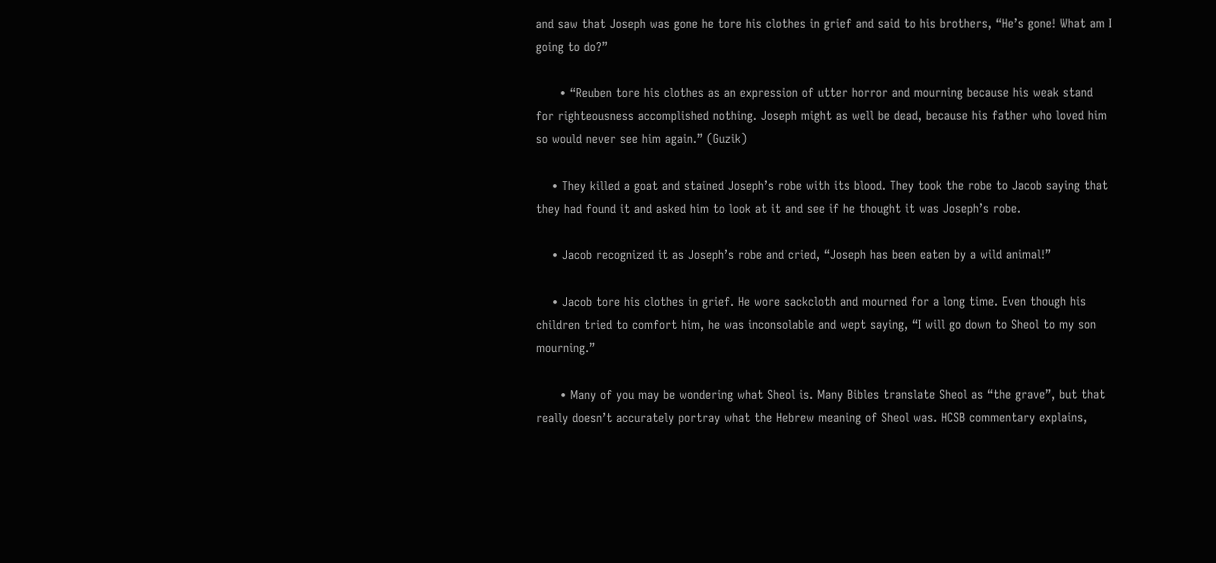and saw that Joseph was gone he tore his clothes in grief and said to his brothers, “He’s gone! What am I going to do?”

      • “Reuben tore his clothes as an expression of utter horror and mourning because his weak stand for righteousness accomplished nothing. Joseph might as well be dead, because his father who loved him so would never see him again.” (Guzik)

    • They killed a goat and stained Joseph’s robe with its blood. They took the robe to Jacob saying that they had found it and asked him to look at it and see if he thought it was Joseph’s robe.

    • Jacob recognized it as Joseph’s robe and cried, “Joseph has been eaten by a wild animal!”

    • Jacob tore his clothes in grief. He wore sackcloth and mourned for a long time. Even though his children tried to comfort him, he was inconsolable and wept saying, “I will go down to Sheol to my son mourning.”

      • Many of you may be wondering what Sheol is. Many Bibles translate Sheol as “the grave”, but that really doesn’t accurately portray what the Hebrew meaning of Sheol was. HCSB commentary explains,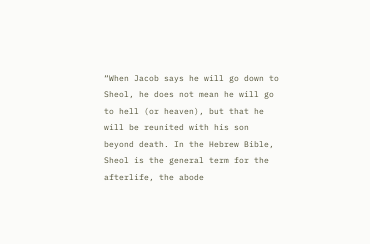“When Jacob says he will go down to Sheol, he does not mean he will go to hell (or heaven), but that he will be reunited with his son beyond death. In the Hebrew Bible, Sheol is the general term for the afterlife, the abode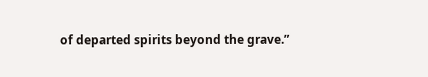of departed spirits beyond the grave.”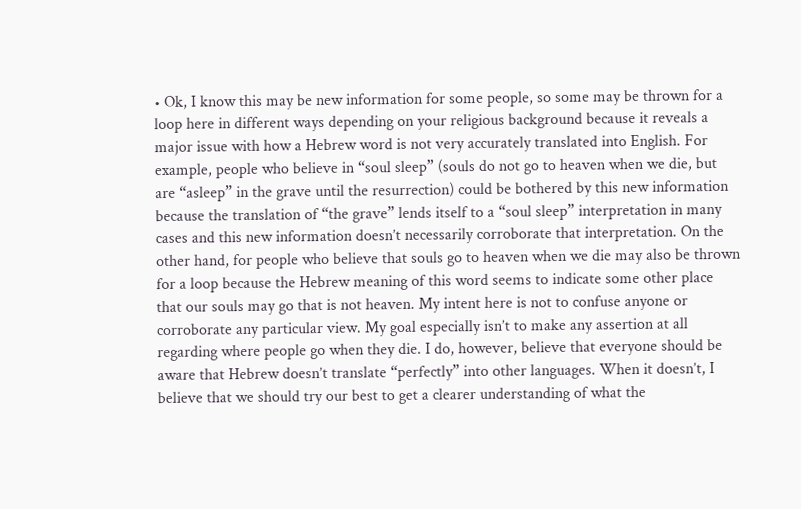• Ok, I know this may be new information for some people, so some may be thrown for a loop here in different ways depending on your religious background because it reveals a major issue with how a Hebrew word is not very accurately translated into English. For example, people who believe in “soul sleep” (souls do not go to heaven when we die, but are “asleep” in the grave until the resurrection) could be bothered by this new information because the translation of “the grave” lends itself to a “soul sleep” interpretation in many cases and this new information doesn’t necessarily corroborate that interpretation. On the other hand, for people who believe that souls go to heaven when we die may also be thrown for a loop because the Hebrew meaning of this word seems to indicate some other place that our souls may go that is not heaven. My intent here is not to confuse anyone or corroborate any particular view. My goal especially isn’t to make any assertion at all regarding where people go when they die. I do, however, believe that everyone should be aware that Hebrew doesn’t translate “perfectly” into other languages. When it doesn’t, I believe that we should try our best to get a clearer understanding of what the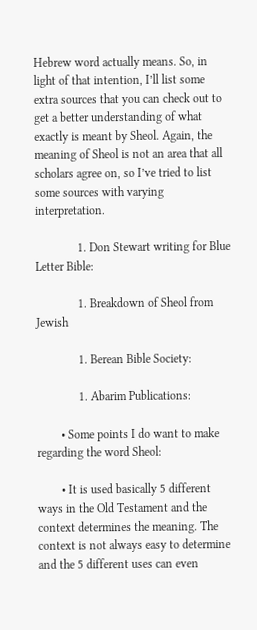Hebrew word actually means. So, in light of that intention, I’ll list some extra sources that you can check out to get a better understanding of what exactly is meant by Sheol. Again, the meaning of Sheol is not an area that all scholars agree on, so I’ve tried to list some sources with varying interpretation.

              1. Don Stewart writing for Blue Letter Bible:

              1. Breakdown of Sheol from Jewish

              1. Berean Bible Society:

              1. Abarim Publications:

        • Some points I do want to make regarding the word Sheol:

        • It is used basically 5 different ways in the Old Testament and the context determines the meaning. The context is not always easy to determine and the 5 different uses can even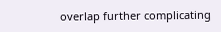overlap further complicating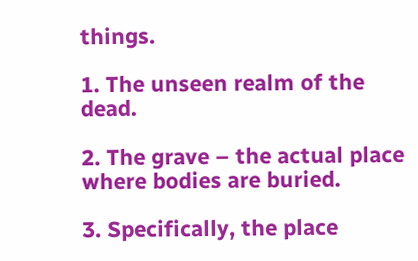things.

1. The unseen realm of the dead.

2. The grave – the actual place where bodies are buried.

3. Specifically, the place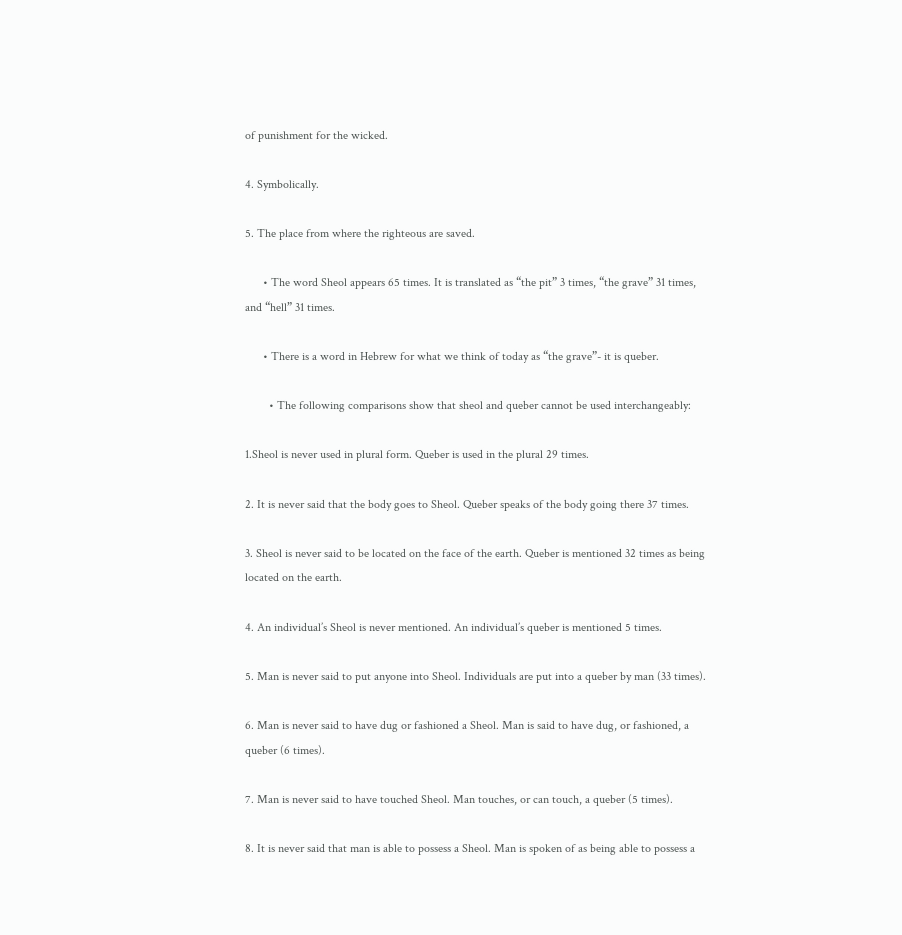of punishment for the wicked.

4. Symbolically.

5. The place from where the righteous are saved.

      • The word Sheol appears 65 times. It is translated as “the pit” 3 times, “the grave” 31 times, and “hell” 31 times.

      • There is a word in Hebrew for what we think of today as “the grave”- it is queber.

        • The following comparisons show that sheol and queber cannot be used interchangeably:

1.Sheol is never used in plural form. Queber is used in the plural 29 times.

2. It is never said that the body goes to Sheol. Queber speaks of the body going there 37 times.

3. Sheol is never said to be located on the face of the earth. Queber is mentioned 32 times as being located on the earth.

4. An individual’s Sheol is never mentioned. An individual’s queber is mentioned 5 times.

5. Man is never said to put anyone into Sheol. Individuals are put into a queber by man (33 times).

6. Man is never said to have dug or fashioned a Sheol. Man is said to have dug, or fashioned, a queber (6 times).

7. Man is never said to have touched Sheol. Man touches, or can touch, a queber (5 times).

8. It is never said that man is able to possess a Sheol. Man is spoken of as being able to possess a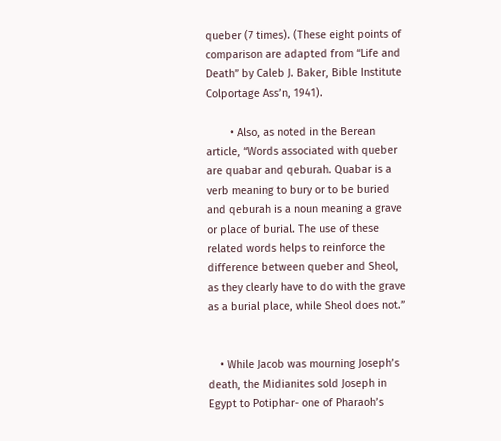queber (7 times). (These eight points of comparison are adapted from “Life and Death” by Caleb J. Baker, Bible Institute Colportage Ass’n, 1941).

        • Also, as noted in the Berean article, “Words associated with queber are quabar and qeburah. Quabar is a verb meaning to bury or to be buried and qeburah is a noun meaning a grave or place of burial. The use of these related words helps to reinforce the difference between queber and Sheol, as they clearly have to do with the grave as a burial place, while Sheol does not.”


    • While Jacob was mourning Joseph’s death, the Midianites sold Joseph in Egypt to Potiphar- one of Pharaoh’s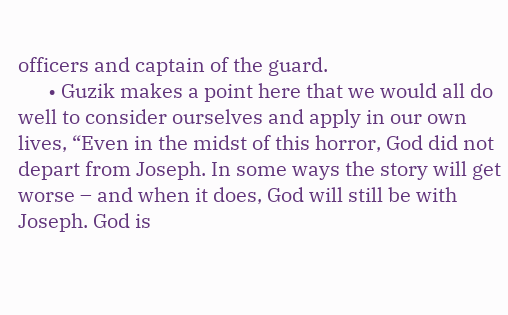officers and captain of the guard.
      • Guzik makes a point here that we would all do well to consider ourselves and apply in our own lives, “Even in the midst of this horror, God did not depart from Joseph. In some ways the story will get worse – and when it does, God will still be with Joseph. God is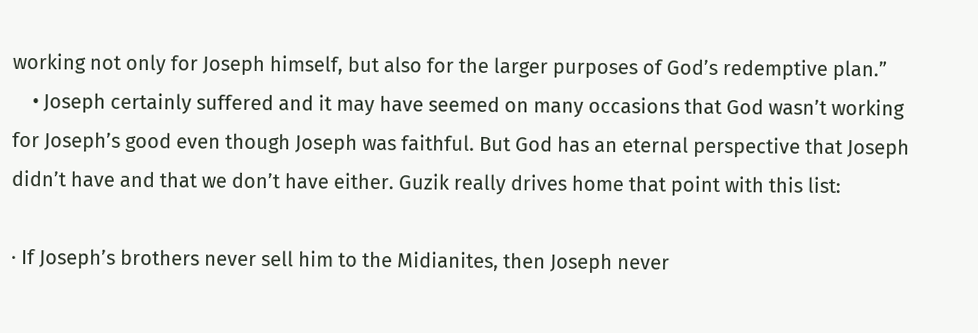working not only for Joseph himself, but also for the larger purposes of God’s redemptive plan.”
    • Joseph certainly suffered and it may have seemed on many occasions that God wasn’t working for Joseph’s good even though Joseph was faithful. But God has an eternal perspective that Joseph didn’t have and that we don’t have either. Guzik really drives home that point with this list:

· If Joseph’s brothers never sell him to the Midianites, then Joseph never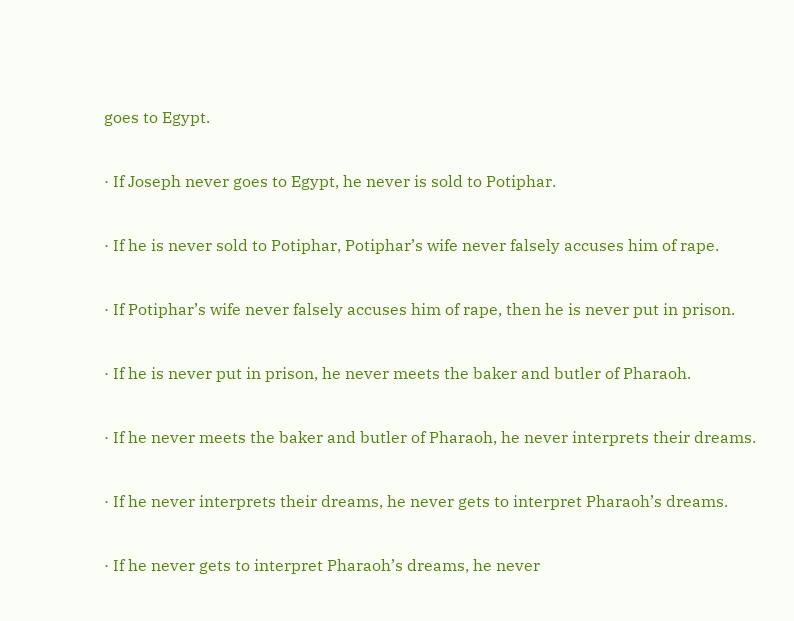goes to Egypt.

· If Joseph never goes to Egypt, he never is sold to Potiphar.

· If he is never sold to Potiphar, Potiphar’s wife never falsely accuses him of rape.

· If Potiphar’s wife never falsely accuses him of rape, then he is never put in prison.

· If he is never put in prison, he never meets the baker and butler of Pharaoh.

· If he never meets the baker and butler of Pharaoh, he never interprets their dreams.

· If he never interprets their dreams, he never gets to interpret Pharaoh’s dreams.

· If he never gets to interpret Pharaoh’s dreams, he never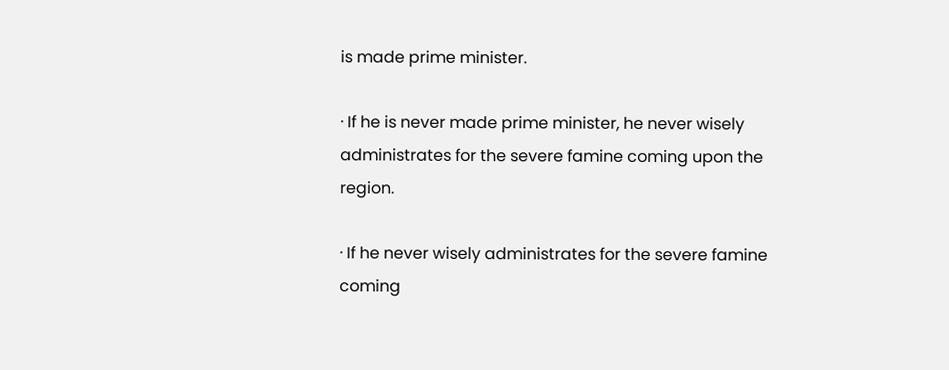is made prime minister.

· If he is never made prime minister, he never wisely administrates for the severe famine coming upon the region.

· If he never wisely administrates for the severe famine coming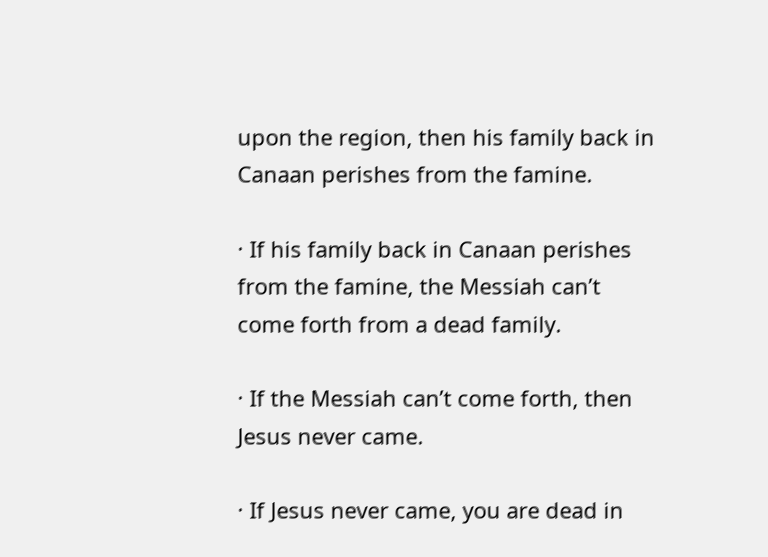upon the region, then his family back in Canaan perishes from the famine.

· If his family back in Canaan perishes from the famine, the Messiah can’t come forth from a dead family.

· If the Messiah can’t come forth, then Jesus never came.

· If Jesus never came, you are dead in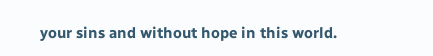your sins and without hope in this world.